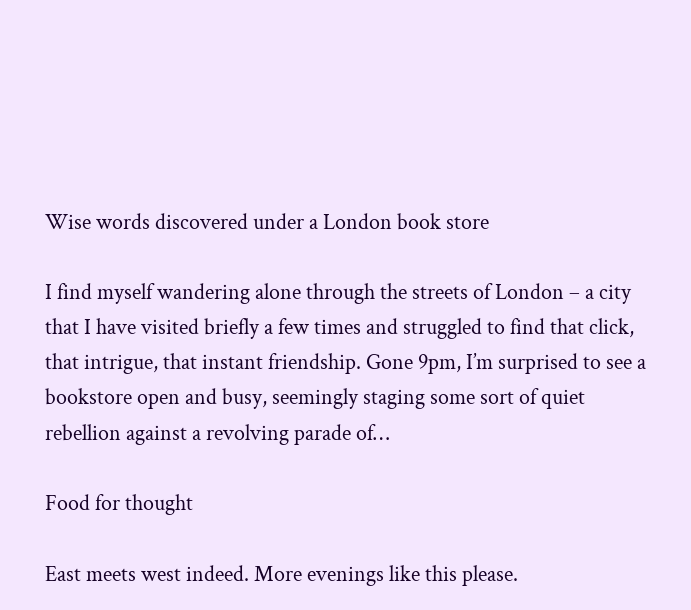Wise words discovered under a London book store

I find myself wandering alone through the streets of London – a city that I have visited briefly a few times and struggled to find that click, that intrigue, that instant friendship. Gone 9pm, I’m surprised to see a bookstore open and busy, seemingly staging some sort of quiet rebellion against a revolving parade of…

Food for thought

East meets west indeed. More evenings like this please.